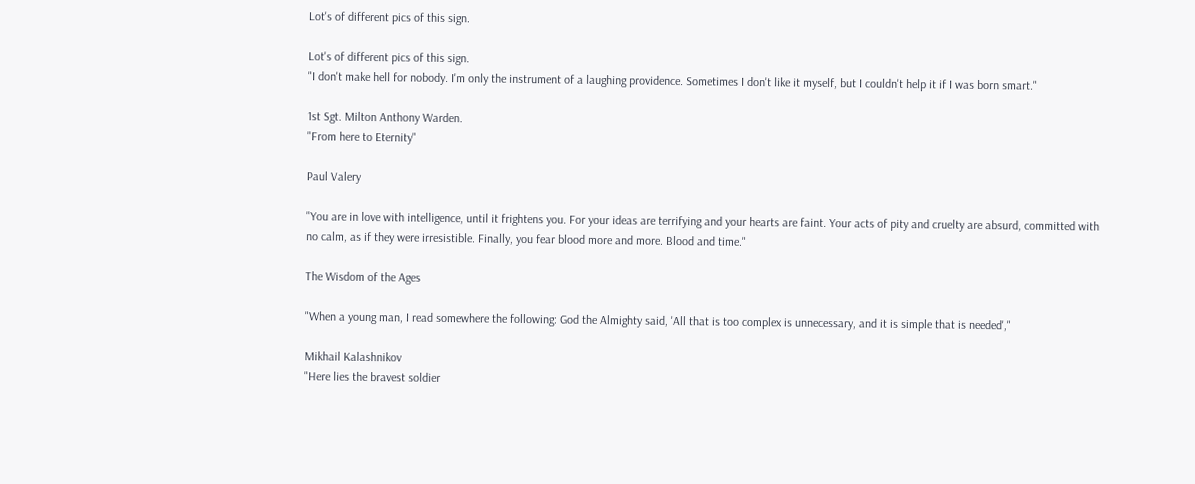Lot's of different pics of this sign.

Lot's of different pics of this sign.
"I don't make hell for nobody. I'm only the instrument of a laughing providence. Sometimes I don't like it myself, but I couldn't help it if I was born smart."

1st Sgt. Milton Anthony Warden.
"From here to Eternity"

Paul Valery

"You are in love with intelligence, until it frightens you. For your ideas are terrifying and your hearts are faint. Your acts of pity and cruelty are absurd, committed with no calm, as if they were irresistible. Finally, you fear blood more and more. Blood and time."

The Wisdom of the Ages

"When a young man, I read somewhere the following: God the Almighty said, 'All that is too complex is unnecessary, and it is simple that is needed',"

Mikhail Kalashnikov
"Here lies the bravest soldier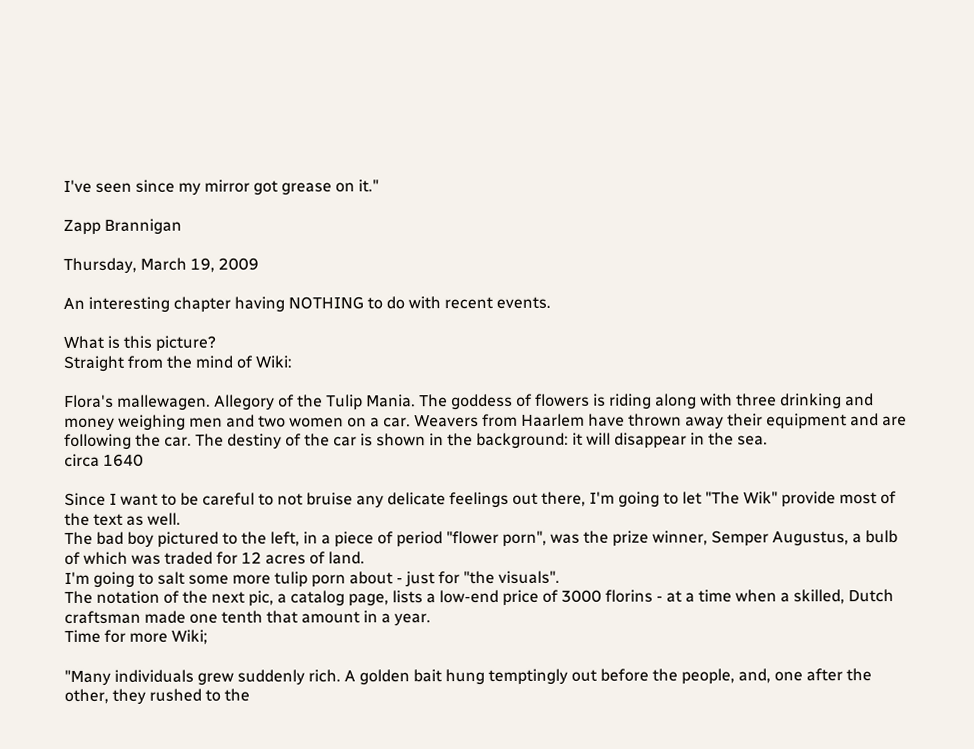I've seen since my mirror got grease on it."

Zapp Brannigan

Thursday, March 19, 2009

An interesting chapter having NOTHING to do with recent events.

What is this picture?
Straight from the mind of Wiki:

Flora's mallewagen. Allegory of the Tulip Mania. The goddess of flowers is riding along with three drinking and money weighing men and two women on a car. Weavers from Haarlem have thrown away their equipment and are following the car. The destiny of the car is shown in the background: it will disappear in the sea.
circa 1640

Since I want to be careful to not bruise any delicate feelings out there, I'm going to let "The Wik" provide most of the text as well.
The bad boy pictured to the left, in a piece of period "flower porn", was the prize winner, Semper Augustus, a bulb of which was traded for 12 acres of land.
I'm going to salt some more tulip porn about - just for "the visuals".
The notation of the next pic, a catalog page, lists a low-end price of 3000 florins - at a time when a skilled, Dutch craftsman made one tenth that amount in a year.
Time for more Wiki;

"Many individuals grew suddenly rich. A golden bait hung temptingly out before the people, and, one after the other, they rushed to the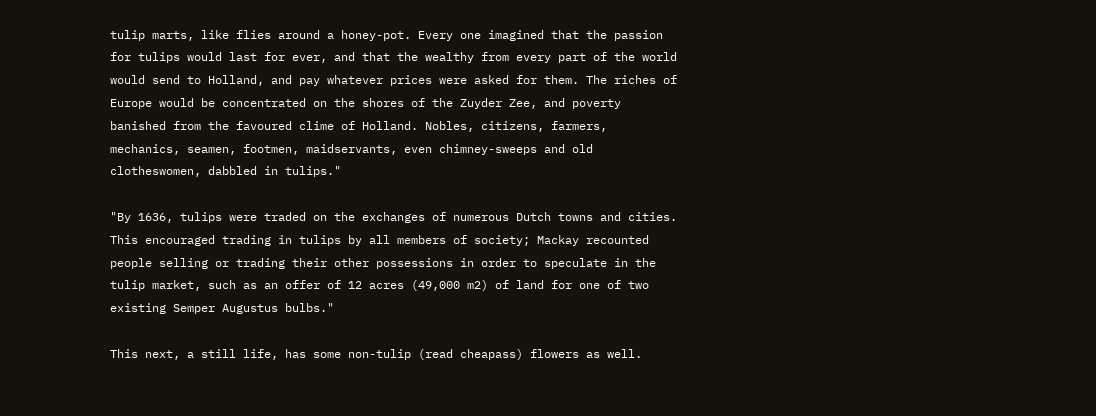tulip marts, like flies around a honey-pot. Every one imagined that the passion for tulips would last for ever, and that the wealthy from every part of the world would send to Holland, and pay whatever prices were asked for them. The riches of Europe would be concentrated on the shores of the Zuyder Zee, and poverty banished from the favoured clime of Holland. Nobles, citizens, farmers, mechanics, seamen, footmen, maidservants, even chimney-sweeps and old clotheswomen, dabbled in tulips."

"By 1636, tulips were traded on the exchanges of numerous Dutch towns and cities. This encouraged trading in tulips by all members of society; Mackay recounted people selling or trading their other possessions in order to speculate in the tulip market, such as an offer of 12 acres (49,000 m2) of land for one of two existing Semper Augustus bulbs."

This next, a still life, has some non-tulip (read cheapass) flowers as well.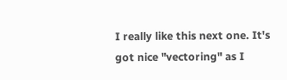I really like this next one. It's got nice "vectoring" as I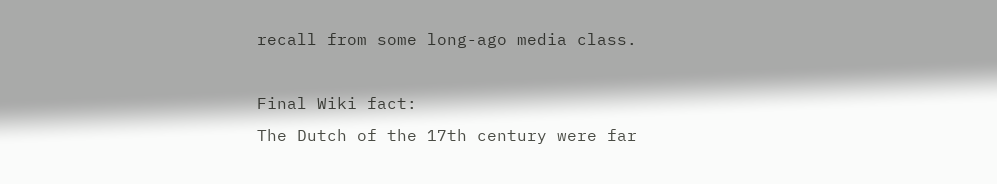recall from some long-ago media class.

Final Wiki fact:
The Dutch of the 17th century were far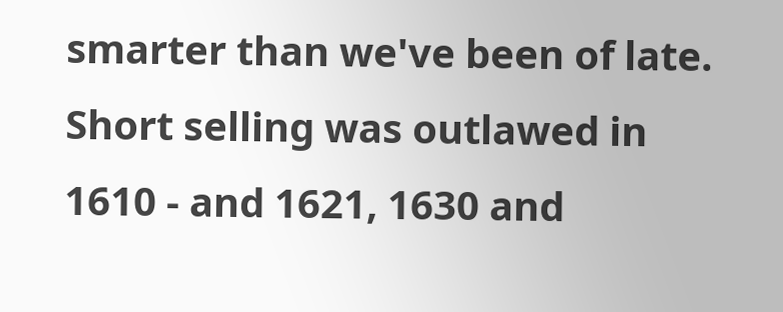smarter than we've been of late.
Short selling was outlawed in 1610 - and 1621, 1630 and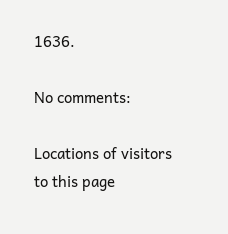1636.

No comments:

Locations of visitors to this page